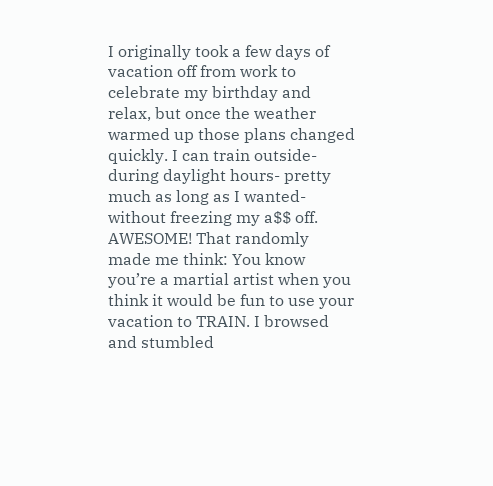I originally took a few days of vacation off from work to celebrate my birthday and relax, but once the weather warmed up those plans changed quickly. I can train outside-during daylight hours- pretty much as long as I wanted- without freezing my a$$ off. AWESOME! That randomly made me think: You know you’re a martial artist when you think it would be fun to use your vacation to TRAIN. I browsed and stumbled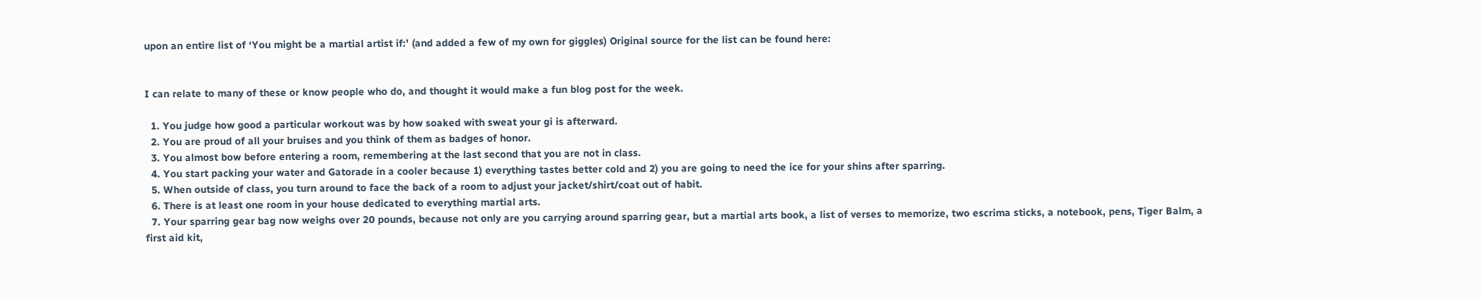upon an entire list of ‘You might be a martial artist if:’ (and added a few of my own for giggles) Original source for the list can be found here:


I can relate to many of these or know people who do, and thought it would make a fun blog post for the week.

  1. You judge how good a particular workout was by how soaked with sweat your gi is afterward.
  2. You are proud of all your bruises and you think of them as badges of honor.
  3. You almost bow before entering a room, remembering at the last second that you are not in class.
  4. You start packing your water and Gatorade in a cooler because 1) everything tastes better cold and 2) you are going to need the ice for your shins after sparring.
  5. When outside of class, you turn around to face the back of a room to adjust your jacket/shirt/coat out of habit.
  6. There is at least one room in your house dedicated to everything martial arts.
  7. Your sparring gear bag now weighs over 20 pounds, because not only are you carrying around sparring gear, but a martial arts book, a list of verses to memorize, two escrima sticks, a notebook, pens, Tiger Balm, a first aid kit,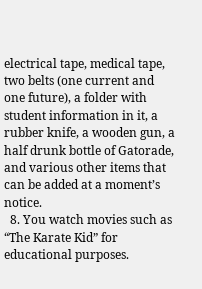electrical tape, medical tape, two belts (one current and one future), a folder with student information in it, a rubber knife, a wooden gun, a half drunk bottle of Gatorade, and various other items that can be added at a moment’s notice.
  8. You watch movies such as “The Karate Kid” for educational purposes.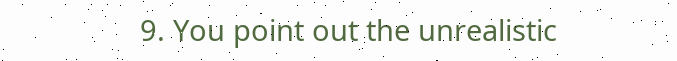9. You point out the unrealistic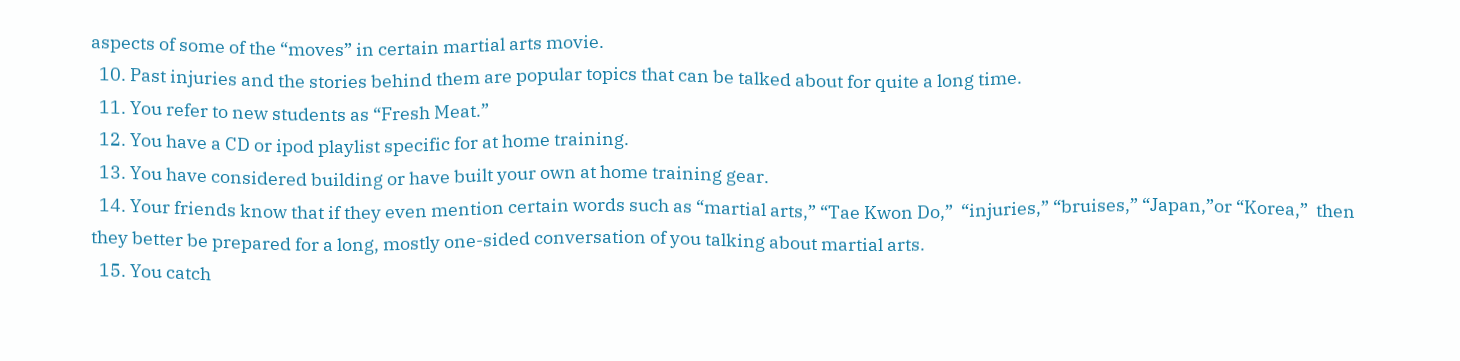aspects of some of the “moves” in certain martial arts movie.
  10. Past injuries and the stories behind them are popular topics that can be talked about for quite a long time.
  11. You refer to new students as “Fresh Meat.”
  12. You have a CD or ipod playlist specific for at home training.
  13. You have considered building or have built your own at home training gear.
  14. Your friends know that if they even mention certain words such as “martial arts,” “Tae Kwon Do,”  “injuries,” “bruises,” “Japan,”or “Korea,”  then they better be prepared for a long, mostly one-sided conversation of you talking about martial arts.
  15. You catch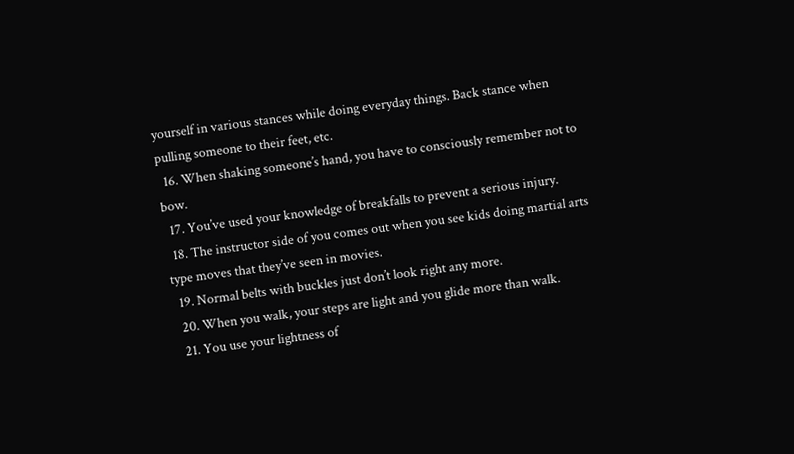yourself in various stances while doing everyday things. Back stance when pulling someone to their feet, etc.
  16. When shaking someone’s hand, you have to consciously remember not to bow.
  17. You’ve used your knowledge of breakfalls to prevent a serious injury.
  18. The instructor side of you comes out when you see kids doing martial arts type moves that they’ve seen in movies.
  19. Normal belts with buckles just don’t look right any more.
  20. When you walk, your steps are light and you glide more than walk.
  21. You use your lightness of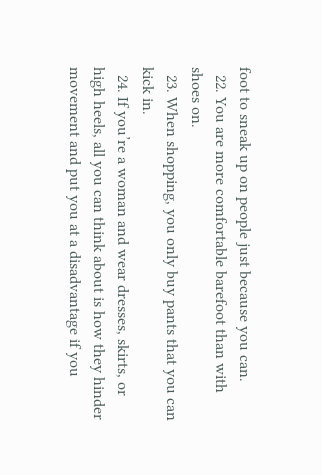foot to sneak up on people just because you can.
  22. You are more comfortable barefoot than with shoes on.
  23. When shopping, you only buy pants that you can kick in.
  24. If you’re a woman and wear dresses, skirts, or high heels, all you can think about is how they hinder movement and put you at a disadvantage if you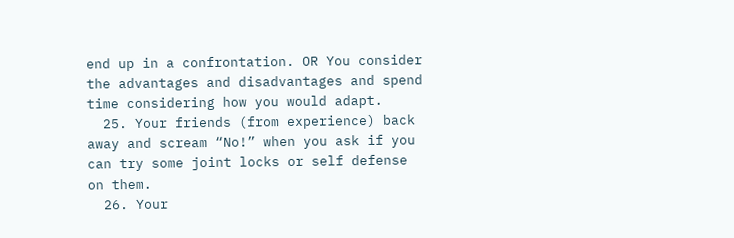end up in a confrontation. OR You consider the advantages and disadvantages and spend time considering how you would adapt.
  25. Your friends (from experience) back away and scream “No!” when you ask if you can try some joint locks or self defense on them.
  26. Your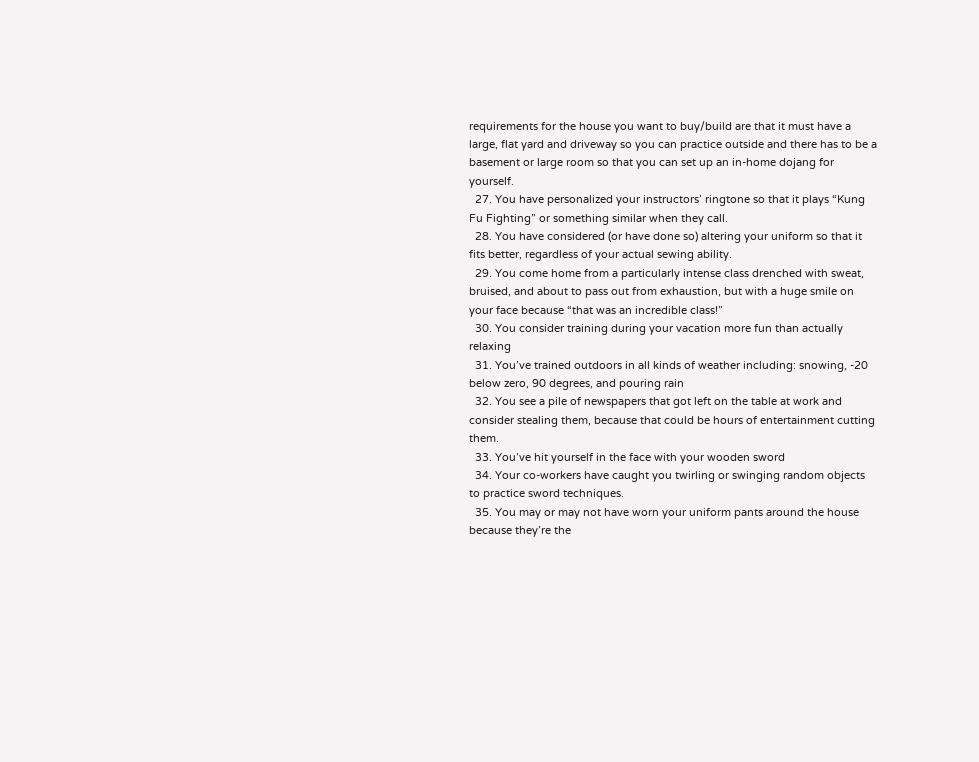requirements for the house you want to buy/build are that it must have a large, flat yard and driveway so you can practice outside and there has to be a basement or large room so that you can set up an in-home dojang for yourself.
  27. You have personalized your instructors’ ringtone so that it plays “Kung Fu Fighting” or something similar when they call.
  28. You have considered (or have done so) altering your uniform so that it fits better, regardless of your actual sewing ability.
  29. You come home from a particularly intense class drenched with sweat, bruised, and about to pass out from exhaustion, but with a huge smile on your face because “that was an incredible class!”
  30. You consider training during your vacation more fun than actually relaxing
  31. You’ve trained outdoors in all kinds of weather including: snowing, -20 below zero, 90 degrees, and pouring rain
  32. You see a pile of newspapers that got left on the table at work and consider stealing them, because that could be hours of entertainment cutting them.
  33. You’ve hit yourself in the face with your wooden sword
  34. Your co-workers have caught you twirling or swinging random objects to practice sword techniques.
  35. You may or may not have worn your uniform pants around the house because they’re the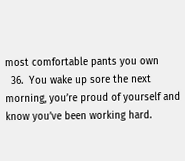most comfortable pants you own
  36.  You wake up sore the next morning, you’re proud of yourself and know you’ve been working hard.